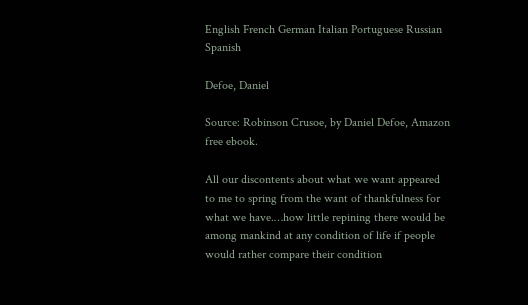English French German Italian Portuguese Russian Spanish

Defoe, Daniel

Source: Robinson Crusoe, by Daniel Defoe, Amazon free ebook.

All our discontents about what we want appeared to me to spring from the want of thankfulness for what we have.…how little repining there would be among mankind at any condition of life if people would rather compare their condition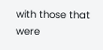with those that were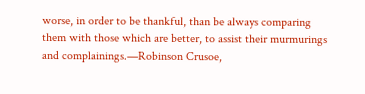worse, in order to be thankful, than be always comparing them with those which are better, to assist their murmurings and complainings.—Robinson Crusoe,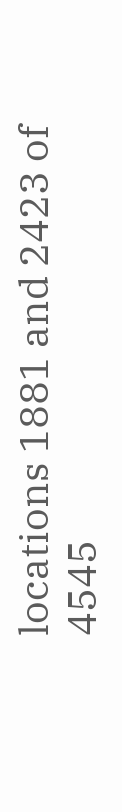locations 1881 and 2423 of 4545